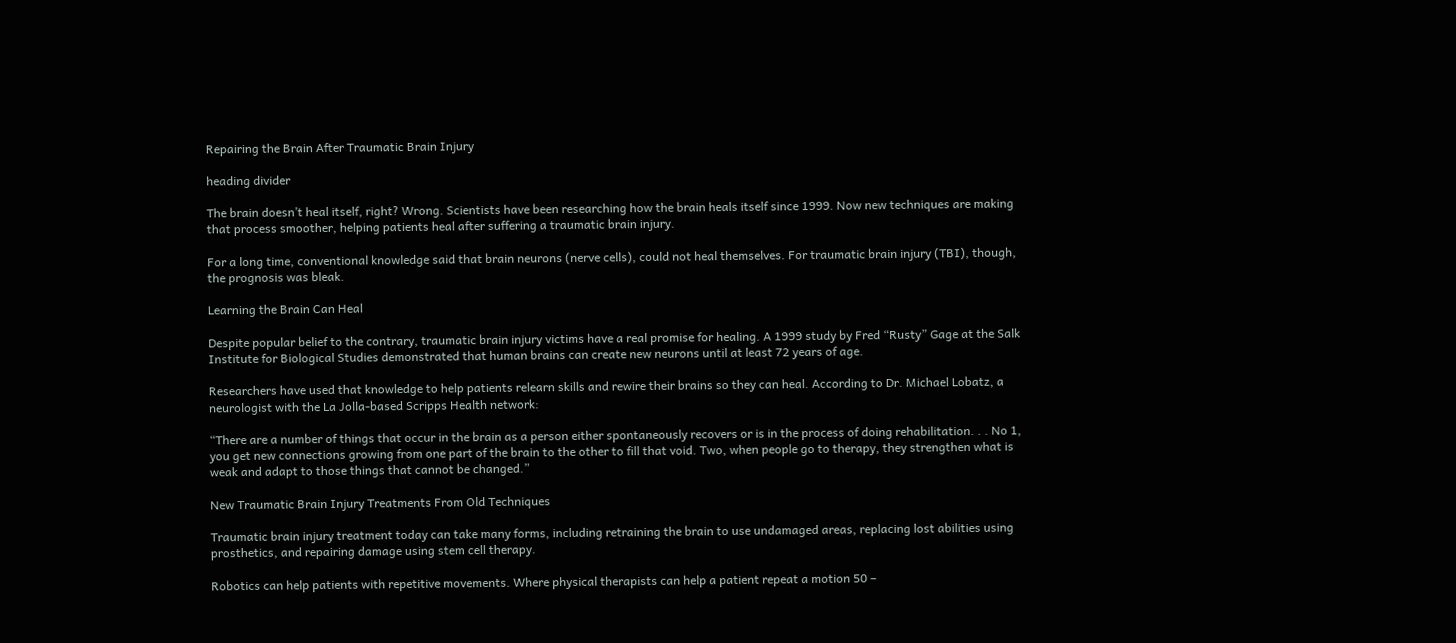Repairing the Brain After Traumatic Brain Injury

heading divider

The brain doesn’t heal itself, right? Wrong. Scientists have been researching how the brain heals itself since 1999. Now new techniques are making that process smoother, helping patients heal after suffering a traumatic brain injury.

For a long time, conventional knowledge said that brain neurons (nerve cells), could not heal themselves. For traumatic brain injury (TBI), though, the prognosis was bleak.

Learning the Brain Can Heal

Despite popular belief to the contrary, traumatic brain injury victims have a real promise for healing. A 1999 study by Fred “Rusty” Gage at the Salk Institute for Biological Studies demonstrated that human brains can create new neurons until at least 72 years of age.

Researchers have used that knowledge to help patients relearn skills and rewire their brains so they can heal. According to Dr. Michael Lobatz, a neurologist with the La Jolla-based Scripps Health network:

“There are a number of things that occur in the brain as a person either spontaneously recovers or is in the process of doing rehabilitation. . . No 1, you get new connections growing from one part of the brain to the other to fill that void. Two, when people go to therapy, they strengthen what is weak and adapt to those things that cannot be changed.”

New Traumatic Brain Injury Treatments From Old Techniques

Traumatic brain injury treatment today can take many forms, including retraining the brain to use undamaged areas, replacing lost abilities using prosthetics, and repairing damage using stem cell therapy.

Robotics can help patients with repetitive movements. Where physical therapists can help a patient repeat a motion 50 –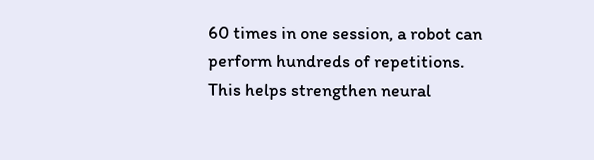60 times in one session, a robot can perform hundreds of repetitions. This helps strengthen neural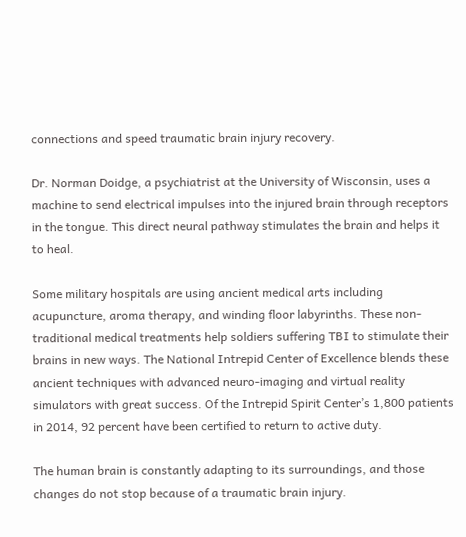connections and speed traumatic brain injury recovery.

Dr. Norman Doidge, a psychiatrist at the University of Wisconsin, uses a machine to send electrical impulses into the injured brain through receptors in the tongue. This direct neural pathway stimulates the brain and helps it to heal.

Some military hospitals are using ancient medical arts including acupuncture, aroma therapy, and winding floor labyrinths. These non-traditional medical treatments help soldiers suffering TBI to stimulate their brains in new ways. The National Intrepid Center of Excellence blends these ancient techniques with advanced neuro-imaging and virtual reality simulators with great success. Of the Intrepid Spirit Center’s 1,800 patients in 2014, 92 percent have been certified to return to active duty.

The human brain is constantly adapting to its surroundings, and those changes do not stop because of a traumatic brain injury.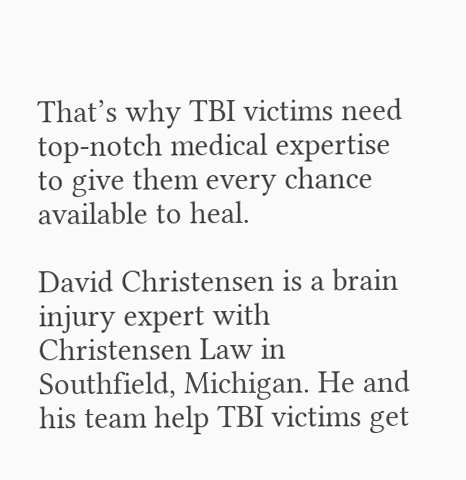That’s why TBI victims need top-notch medical expertise to give them every chance available to heal.

David Christensen is a brain injury expert with Christensen Law in Southfield, Michigan. He and his team help TBI victims get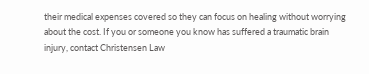their medical expenses covered so they can focus on healing without worrying about the cost. If you or someone you know has suffered a traumatic brain injury, contact Christensen Law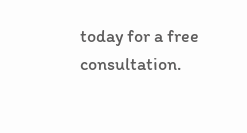today for a free consultation.